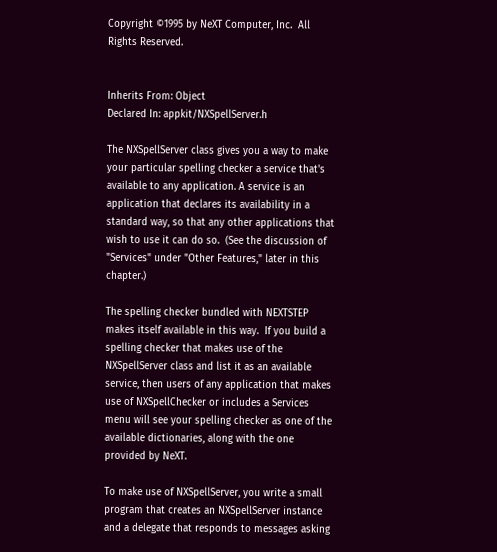Copyright ©1995 by NeXT Computer, Inc.  All Rights Reserved.


Inherits From: Object
Declared In: appkit/NXSpellServer.h

The NXSpellServer class gives you a way to make your particular spelling checker a service that's available to any application. A service is an application that declares its availability in a standard way, so that any other applications that wish to use it can do so.  (See the discussion of "Services" under "Other Features," later in this chapter.)

The spelling checker bundled with NEXTSTEP makes itself available in this way.  If you build a spelling checker that makes use of the NXSpellServer class and list it as an available service, then users of any application that makes use of NXSpellChecker or includes a Services menu will see your spelling checker as one of the available dictionaries, along with the one provided by NeXT.

To make use of NXSpellServer, you write a small program that creates an NXSpellServer instance and a delegate that responds to messages asking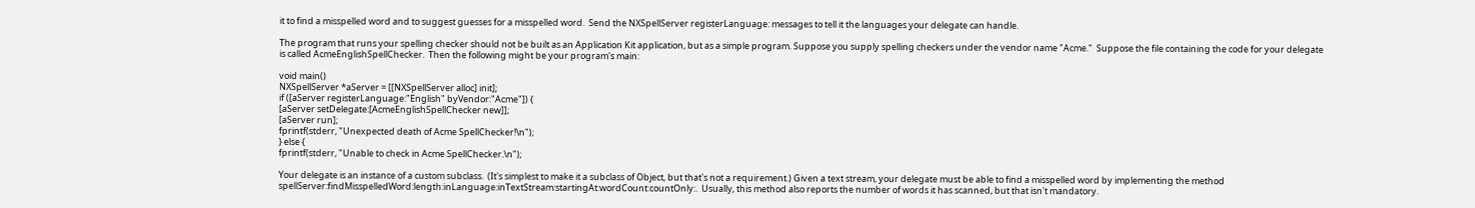it to find a misspelled word and to suggest guesses for a misspelled word.  Send the NXSpellServer registerLanguage: messages to tell it the languages your delegate can handle.

The program that runs your spelling checker should not be built as an Application Kit application, but as a simple program. Suppose you supply spelling checkers under the vendor name "Acme."  Suppose the file containing the code for your delegate is called AcmeEnglishSpellChecker.  Then the following might be your program's main:

void main()
NXSpellServer *aServer = [[NXSpellServer alloc] init];
if ([aServer registerLanguage:"English" byVendor:"Acme"]) {
[aServer setDelegate:[AcmeEnglishSpellChecker new]];
[aServer run];
fprintf(stderr, "Unexpected death of Acme SpellChecker!\n");
} else {
fprintf(stderr, "Unable to check in Acme SpellChecker.\n");

Your delegate is an instance of a custom subclass.  (It's simplest to make it a subclass of Object, but that's not a requirement.) Given a text stream, your delegate must be able to find a misspelled word by implementing the method spellServer:findMisspelledWord:length:inLanguage:inTextStream:startingAt:wordCount:countOnly:.  Usually, this method also reports the number of words it has scanned, but that isn't mandatory.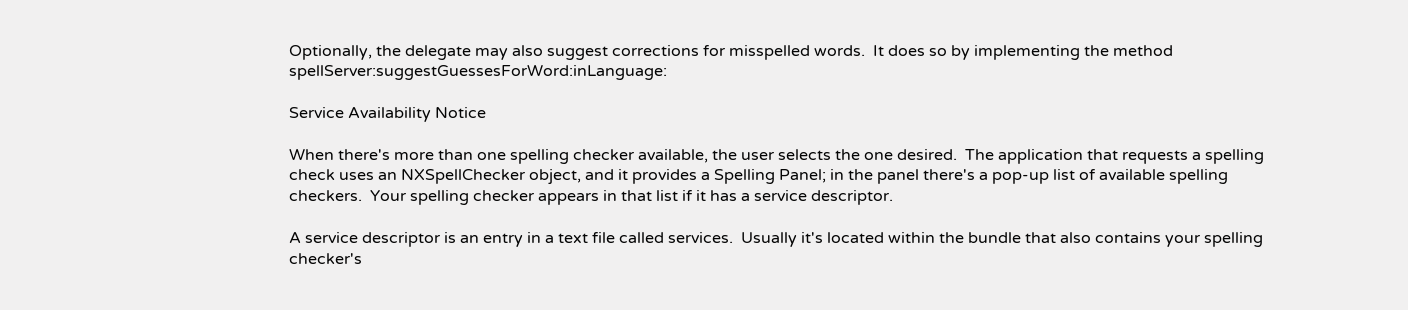Optionally, the delegate may also suggest corrections for misspelled words.  It does so by implementing the method spellServer:suggestGuessesForWord:inLanguage:

Service Availability Notice

When there's more than one spelling checker available, the user selects the one desired.  The application that requests a spelling check uses an NXSpellChecker object, and it provides a Spelling Panel; in the panel there's a pop-up list of available spelling checkers.  Your spelling checker appears in that list if it has a service descriptor.

A service descriptor is an entry in a text file called services.  Usually it's located within the bundle that also contains your spelling checker's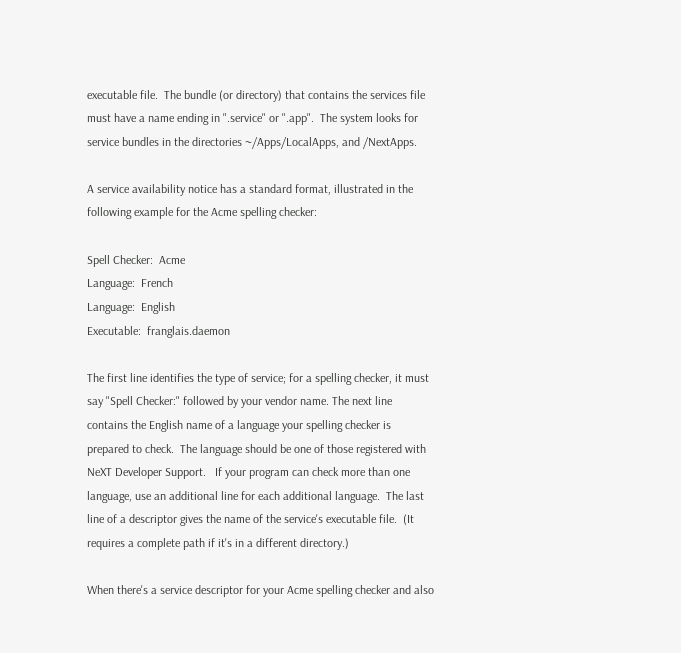executable file.  The bundle (or directory) that contains the services file must have a name ending in ".service" or ".app".  The system looks for service bundles in the directories ~/Apps/LocalApps, and /NextApps.

A service availability notice has a standard format, illustrated in the following example for the Acme spelling checker:

Spell Checker:  Acme
Language:  French
Language:  English
Executable:  franglais.daemon

The first line identifies the type of service; for a spelling checker, it must say "Spell Checker:" followed by your vendor name. The next line contains the English name of a language your spelling checker is prepared to check.  The language should be one of those registered with NeXT Developer Support.   If your program can check more than one language, use an additional line for each additional language.  The last line of a descriptor gives the name of the service's executable file.  (It requires a complete path if it's in a different directory.)

When there's a service descriptor for your Acme spelling checker and also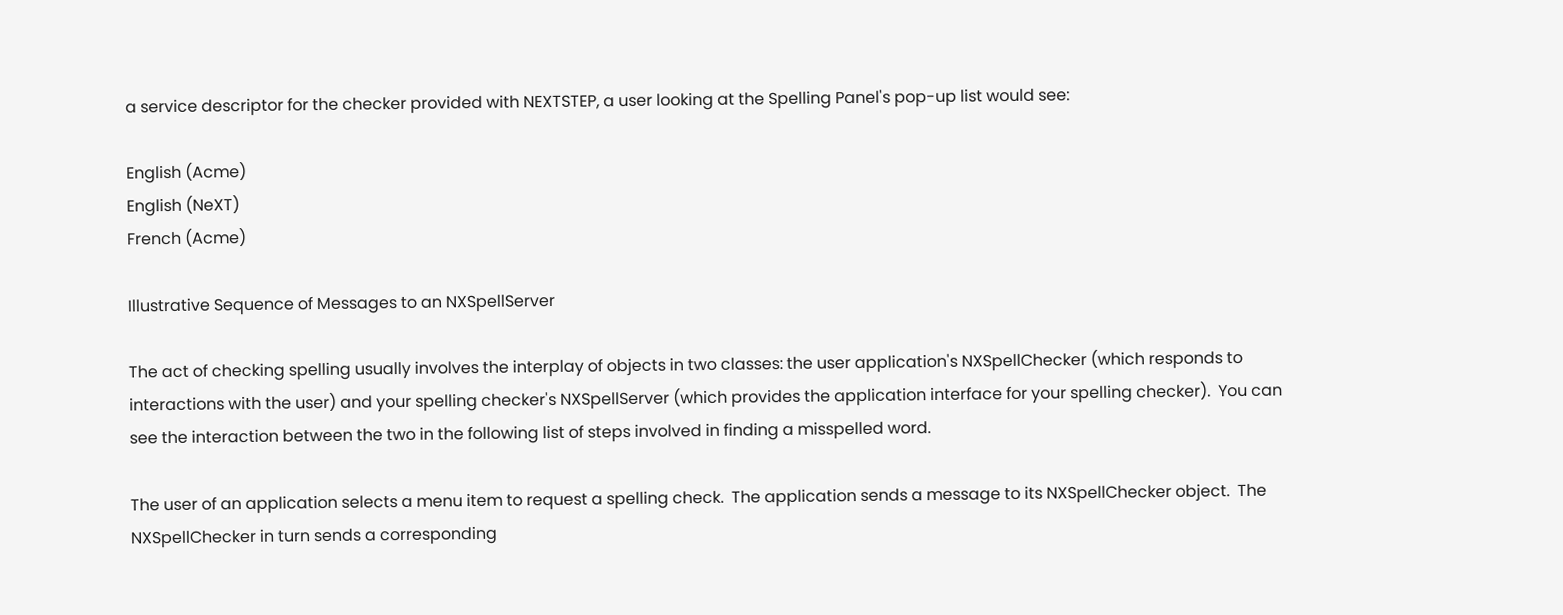a service descriptor for the checker provided with NEXTSTEP, a user looking at the Spelling Panel's pop-up list would see:

English (Acme)
English (NeXT)
French (Acme)

Illustrative Sequence of Messages to an NXSpellServer

The act of checking spelling usually involves the interplay of objects in two classes: the user application's NXSpellChecker (which responds to interactions with the user) and your spelling checker's NXSpellServer (which provides the application interface for your spelling checker).  You can see the interaction between the two in the following list of steps involved in finding a misspelled word.

The user of an application selects a menu item to request a spelling check.  The application sends a message to its NXSpellChecker object.  The NXSpellChecker in turn sends a corresponding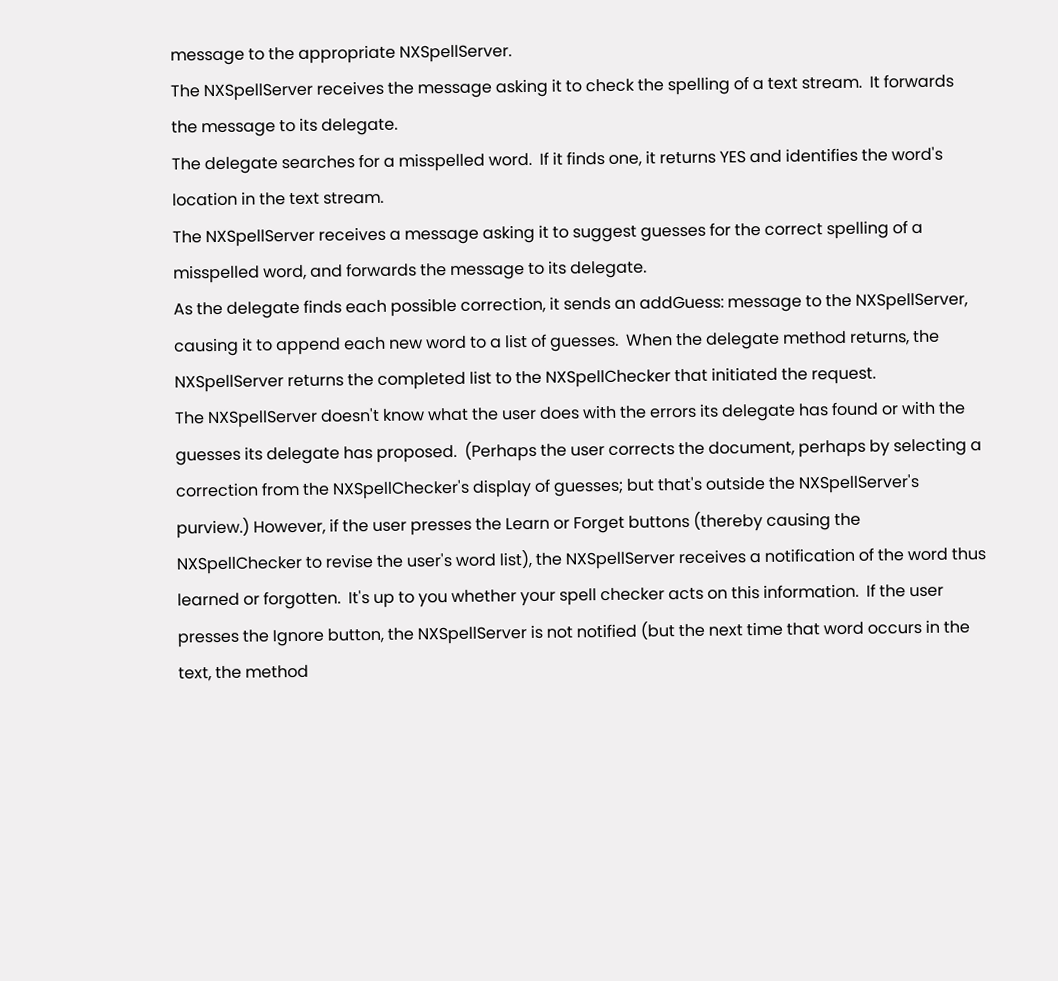message to the appropriate NXSpellServer.
The NXSpellServer receives the message asking it to check the spelling of a text stream.  It forwards the message to its delegate.
The delegate searches for a misspelled word.  If it finds one, it returns YES and identifies the word's location in the text stream.
The NXSpellServer receives a message asking it to suggest guesses for the correct spelling of a misspelled word, and forwards the message to its delegate.
As the delegate finds each possible correction, it sends an addGuess: message to the NXSpellServer, causing it to append each new word to a list of guesses.  When the delegate method returns, the NXSpellServer returns the completed list to the NXSpellChecker that initiated the request.
The NXSpellServer doesn't know what the user does with the errors its delegate has found or with the guesses its delegate has proposed.  (Perhaps the user corrects the document, perhaps by selecting a correction from the NXSpellChecker's display of guesses; but that's outside the NXSpellServer's purview.) However, if the user presses the Learn or Forget buttons (thereby causing the NXSpellChecker to revise the user's word list), the NXSpellServer receives a notification of the word thus learned or forgotten.  It's up to you whether your spell checker acts on this information.  If the user presses the Ignore button, the NXSpellServer is not notified (but the next time that word occurs in the text, the method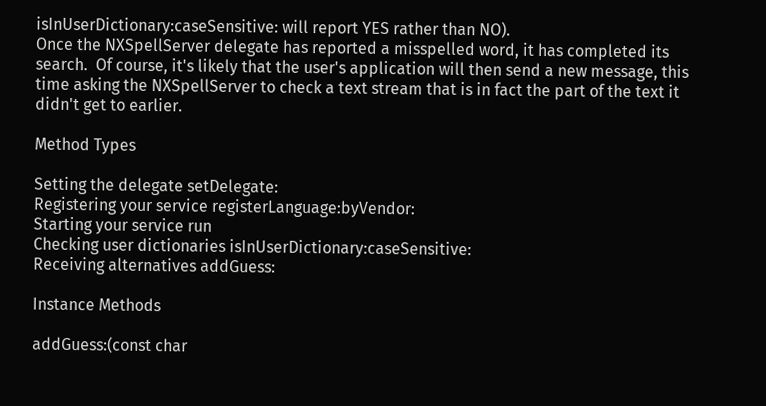isInUserDictionary:caseSensitive: will report YES rather than NO).
Once the NXSpellServer delegate has reported a misspelled word, it has completed its search.  Of course, it's likely that the user's application will then send a new message, this time asking the NXSpellServer to check a text stream that is in fact the part of the text it didn't get to earlier.

Method Types

Setting the delegate setDelegate:
Registering your service registerLanguage:byVendor:
Starting your service run
Checking user dictionaries isInUserDictionary:caseSensitive:
Receiving alternatives addGuess:

Instance Methods

addGuess:(const char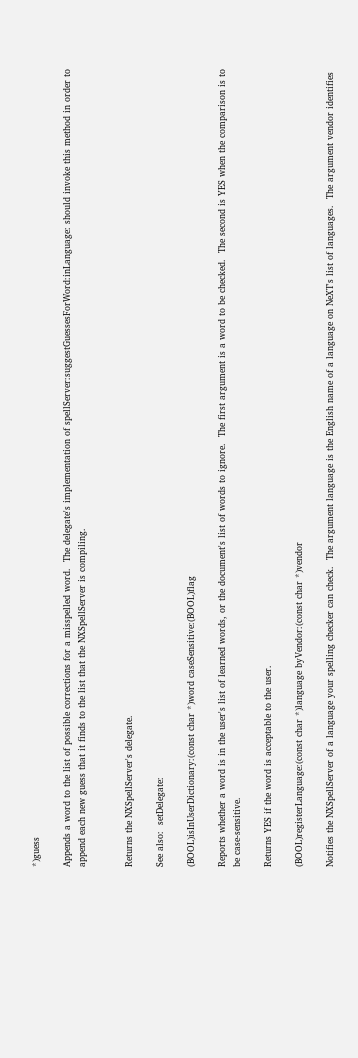*)guess

Appends a word to the list of possible corrections for a misspelled word.  The delegate's implementation of spellServer:suggestGuessesForWord:inLanguage: should invoke this method in order to append each new guess that it finds to the list that the NXSpellServer is compiling.


Returns the NXSpellServer's delegate.

See also:  setDelegate:

(BOOL)isInUserDictionary:(const char *)word caseSensitive:(BOOL)flag

Reports whether a word is in the user's list of learned words, or the document's list of words to ignore.  The first argument is a word to be checked.  The second is YES when the comparison is to be case-sensitive.

Returns YES if the word is acceptable to the user.

(BOOL)registerLanguage:(const char *)language byVendor:(const char *)vendor

Notifies the NXSpellServer of a language your spelling checker can check.  The argument language is the English name of a language on NeXT's list of languages.  The argument vendor identifies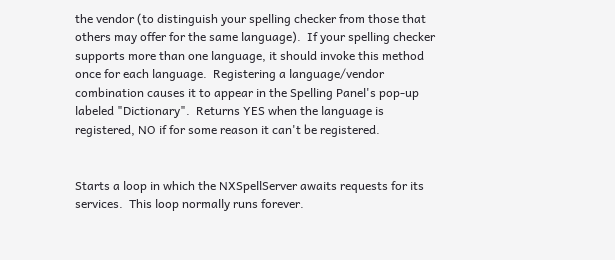the vendor (to distinguish your spelling checker from those that others may offer for the same language).  If your spelling checker supports more than one language, it should invoke this method once for each language.  Registering a language/vendor combination causes it to appear in the Spelling Panel's pop-up labeled "Dictionary".  Returns YES when the language is registered, NO if for some reason it can't be registered.


Starts a loop in which the NXSpellServer awaits requests for its services.  This loop normally runs forever.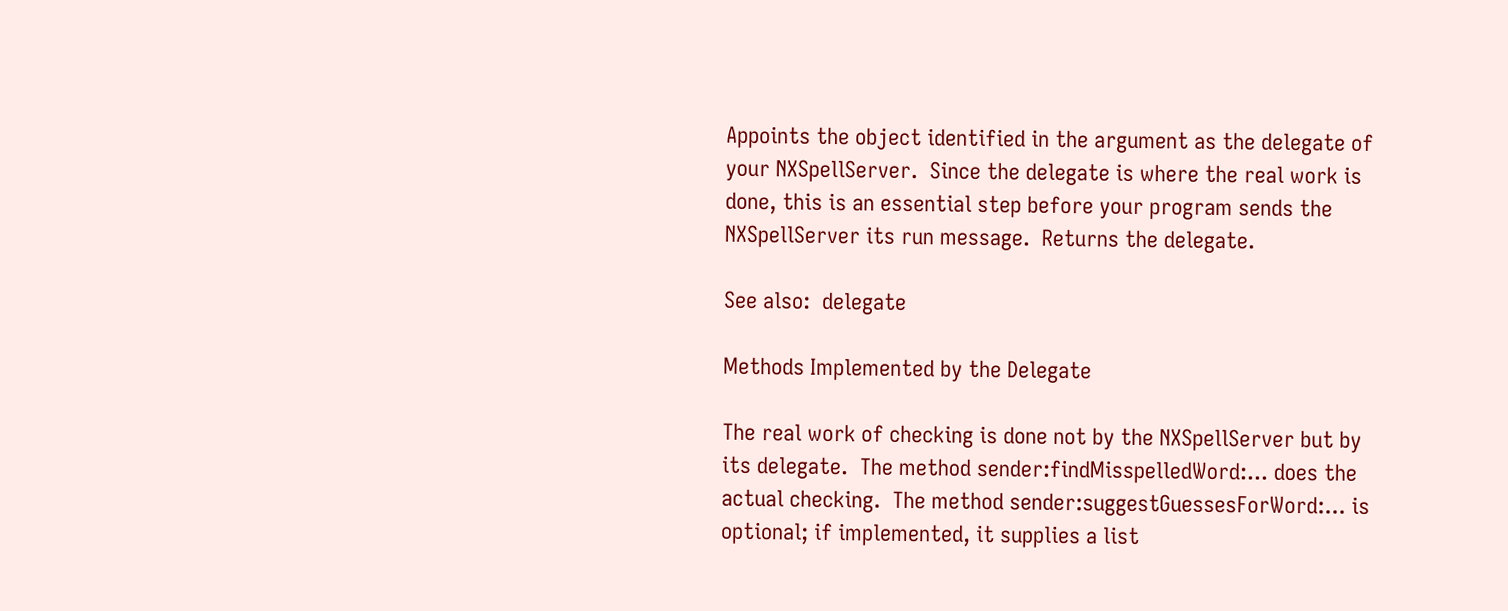Appoints the object identified in the argument as the delegate of your NXSpellServer.  Since the delegate is where the real work is done, this is an essential step before your program sends the NXSpellServer its run message.  Returns the delegate.

See also:  delegate

Methods Implemented by the Delegate

The real work of checking is done not by the NXSpellServer but by its delegate.  The method sender:findMisspelledWord:... does the actual checking.  The method sender:suggestGuessesForWord:... is optional; if implemented, it supplies a list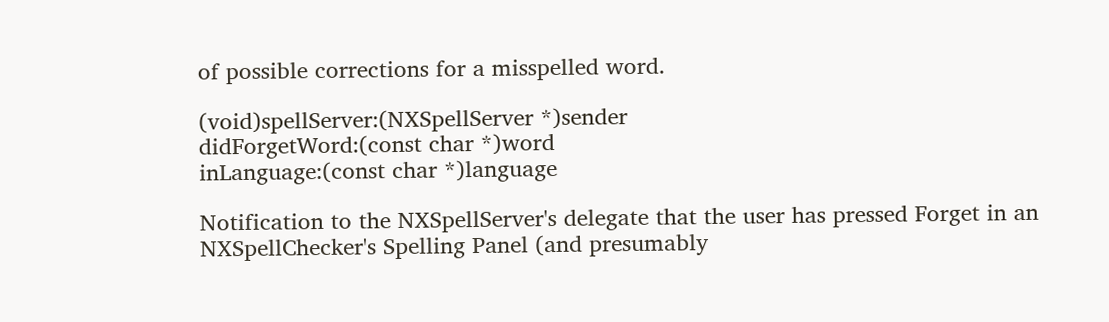of possible corrections for a misspelled word.

(void)spellServer:(NXSpellServer *)sender
didForgetWord:(const char *)word
inLanguage:(const char *)language

Notification to the NXSpellServer's delegate that the user has pressed Forget in an NXSpellChecker's Spelling Panel (and presumably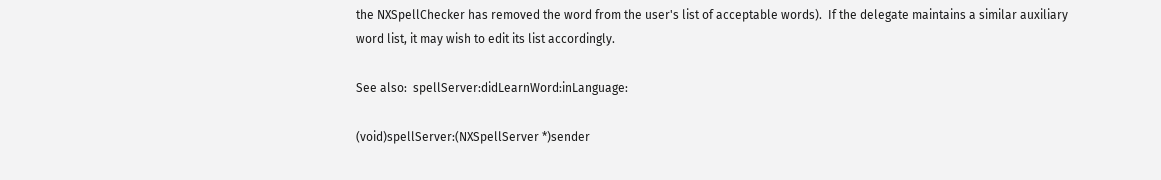the NXSpellChecker has removed the word from the user's list of acceptable words).  If the delegate maintains a similar auxiliary word list, it may wish to edit its list accordingly.

See also:  spellServer:didLearnWord:inLanguage:

(void)spellServer:(NXSpellServer *)sender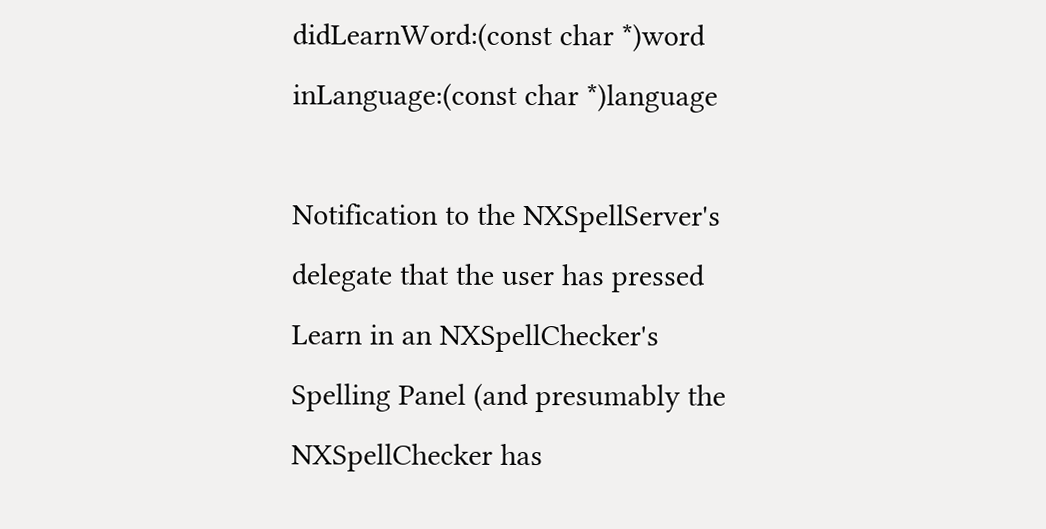didLearnWord:(const char *)word
inLanguage:(const char *)language

Notification to the NXSpellServer's delegate that the user has pressed Learn in an NXSpellChecker's Spelling Panel (and presumably the NXSpellChecker has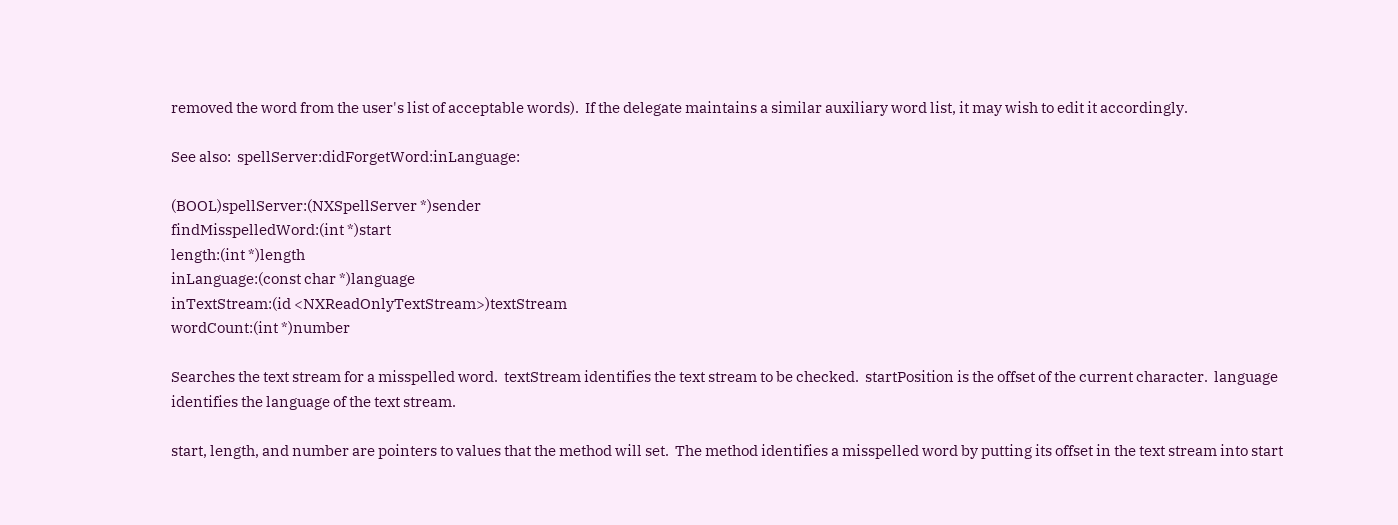removed the word from the user's list of acceptable words).  If the delegate maintains a similar auxiliary word list, it may wish to edit it accordingly.

See also:  spellServer:didForgetWord:inLanguage:

(BOOL)spellServer:(NXSpellServer *)sender
findMisspelledWord:(int *)start
length:(int *)length
inLanguage:(const char *)language
inTextStream:(id <NXReadOnlyTextStream>)textStream
wordCount:(int *)number

Searches the text stream for a misspelled word.  textStream identifies the text stream to be checked.  startPosition is the offset of the current character.  language identifies the language of the text stream.

start, length, and number are pointers to values that the method will set.  The method identifies a misspelled word by putting its offset in the text stream into start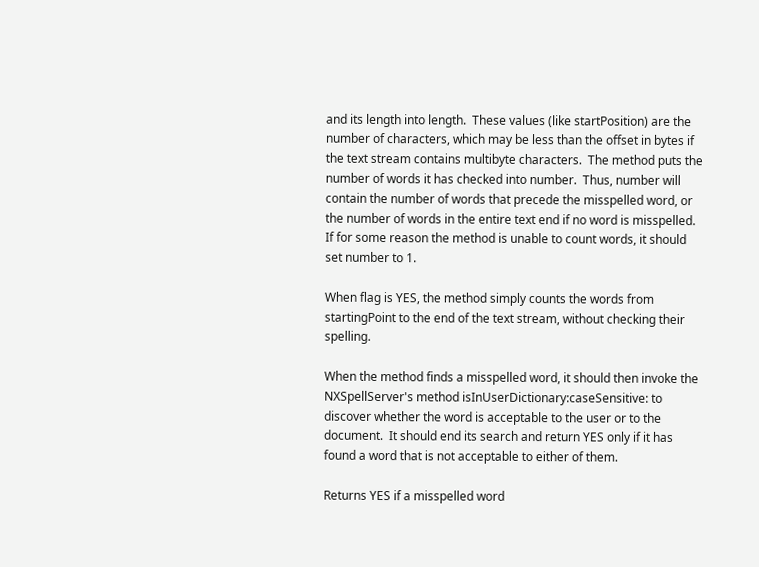and its length into length.  These values (like startPosition) are the number of characters, which may be less than the offset in bytes if the text stream contains multibyte characters.  The method puts the number of words it has checked into number.  Thus, number will contain the number of words that precede the misspelled word, or the number of words in the entire text end if no word is misspelled.  If for some reason the method is unable to count words, it should set number to 1.

When flag is YES, the method simply counts the words from startingPoint to the end of the text stream, without checking their spelling.

When the method finds a misspelled word, it should then invoke the NXSpellServer's method isInUserDictionary:caseSensitive: to discover whether the word is acceptable to the user or to the document.  It should end its search and return YES only if it has found a word that is not acceptable to either of them.

Returns YES if a misspelled word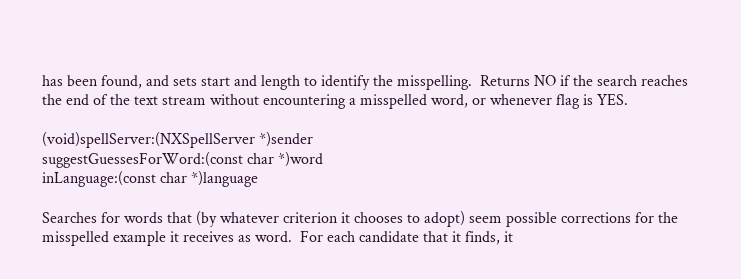has been found, and sets start and length to identify the misspelling.  Returns NO if the search reaches the end of the text stream without encountering a misspelled word, or whenever flag is YES.

(void)spellServer:(NXSpellServer *)sender
suggestGuessesForWord:(const char *)word
inLanguage:(const char *)language

Searches for words that (by whatever criterion it chooses to adopt) seem possible corrections for the misspelled example it receives as word.  For each candidate that it finds, it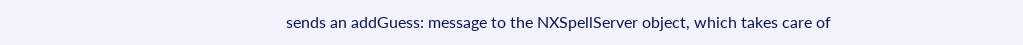sends an addGuess: message to the NXSpellServer object, which takes care of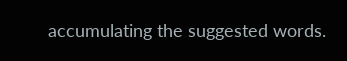accumulating the suggested words.